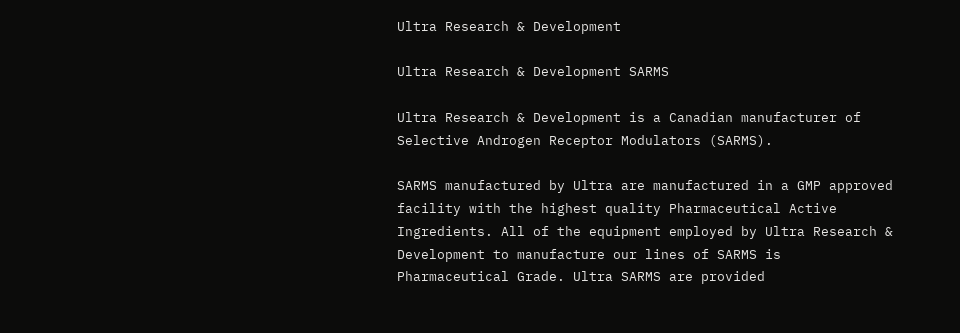Ultra Research & Development

Ultra Research & Development SARMS

Ultra Research & Development is a Canadian manufacturer of Selective Androgen Receptor Modulators (SARMS).

SARMS manufactured by Ultra are manufactured in a GMP approved facility with the highest quality Pharmaceutical Active Ingredients. All of the equipment employed by Ultra Research & Development to manufacture our lines of SARMS is Pharmaceutical Grade. Ultra SARMS are provided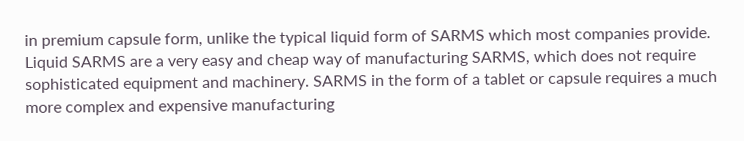in premium capsule form, unlike the typical liquid form of SARMS which most companies provide. Liquid SARMS are a very easy and cheap way of manufacturing SARMS, which does not require sophisticated equipment and machinery. SARMS in the form of a tablet or capsule requires a much more complex and expensive manufacturing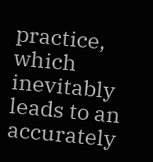practice, which inevitably leads to an accurately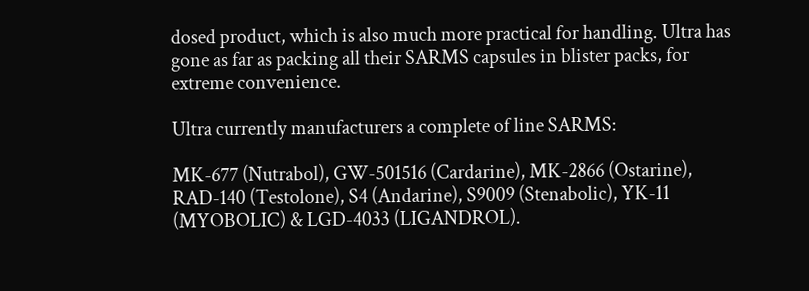dosed product, which is also much more practical for handling. Ultra has gone as far as packing all their SARMS capsules in blister packs, for extreme convenience.

Ultra currently manufacturers a complete of line SARMS:

MK-677 (Nutrabol), GW-501516 (Cardarine), MK-2866 (Ostarine), RAD-140 (Testolone), S4 (Andarine), S9009 (Stenabolic), YK-11 (MYOBOLIC) & LGD-4033 (LIGANDROL).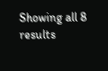Showing all 8 results